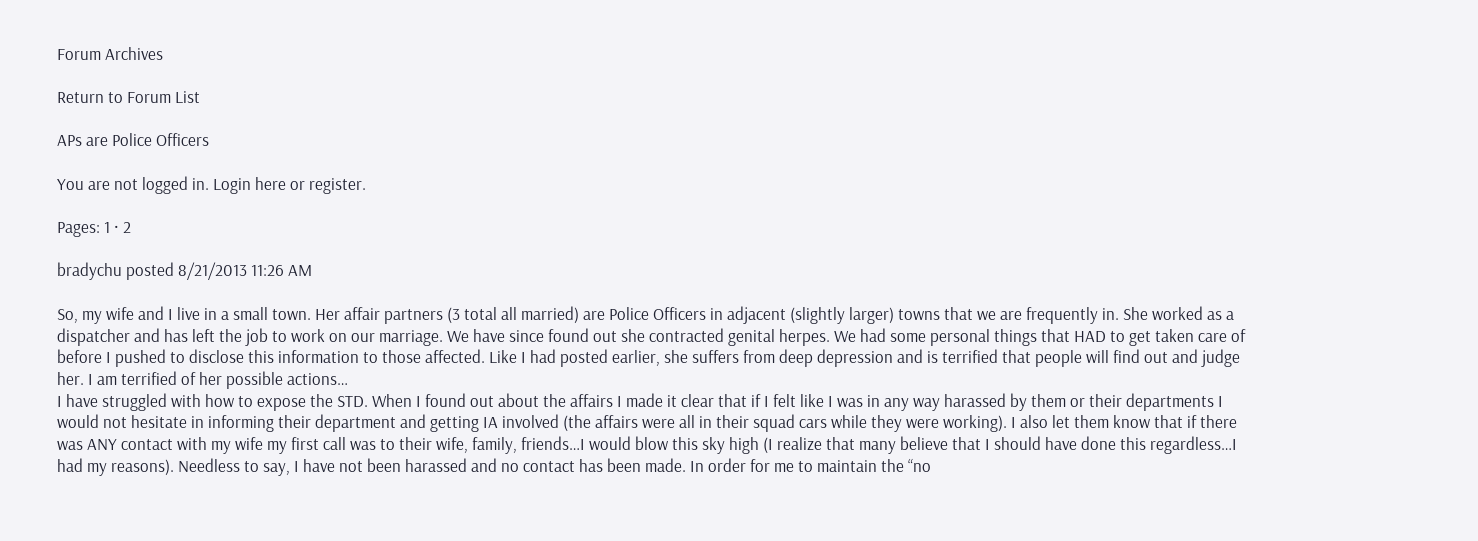Forum Archives

Return to Forum List

APs are Police Officers

You are not logged in. Login here or register.

Pages: 1 · 2

bradychu posted 8/21/2013 11:26 AM

So, my wife and I live in a small town. Her affair partners (3 total all married) are Police Officers in adjacent (slightly larger) towns that we are frequently in. She worked as a dispatcher and has left the job to work on our marriage. We have since found out she contracted genital herpes. We had some personal things that HAD to get taken care of before I pushed to disclose this information to those affected. Like I had posted earlier, she suffers from deep depression and is terrified that people will find out and judge her. I am terrified of her possible actions…
I have struggled with how to expose the STD. When I found out about the affairs I made it clear that if I felt like I was in any way harassed by them or their departments I would not hesitate in informing their department and getting IA involved (the affairs were all in their squad cars while they were working). I also let them know that if there was ANY contact with my wife my first call was to their wife, family, friends…I would blow this sky high (I realize that many believe that I should have done this regardless…I had my reasons). Needless to say, I have not been harassed and no contact has been made. In order for me to maintain the “no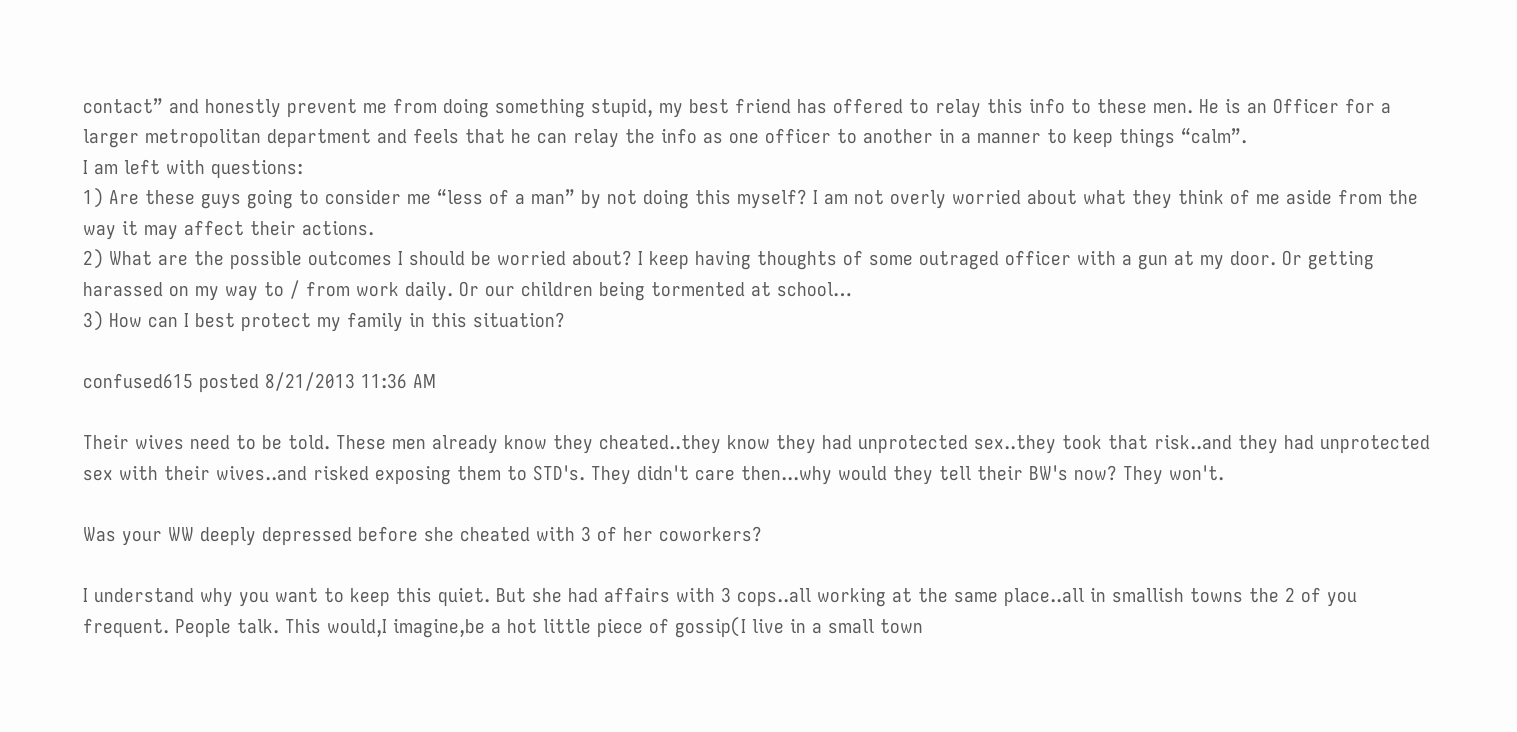contact” and honestly prevent me from doing something stupid, my best friend has offered to relay this info to these men. He is an Officer for a larger metropolitan department and feels that he can relay the info as one officer to another in a manner to keep things “calm”.
I am left with questions:
1) Are these guys going to consider me “less of a man” by not doing this myself? I am not overly worried about what they think of me aside from the way it may affect their actions.
2) What are the possible outcomes I should be worried about? I keep having thoughts of some outraged officer with a gun at my door. Or getting harassed on my way to / from work daily. Or our children being tormented at school…
3) How can I best protect my family in this situation?

confused615 posted 8/21/2013 11:36 AM

Their wives need to be told. These men already know they cheated..they know they had unprotected sex..they took that risk..and they had unprotected sex with their wives..and risked exposing them to STD's. They didn't care then...why would they tell their BW's now? They won't.

Was your WW deeply depressed before she cheated with 3 of her coworkers?

I understand why you want to keep this quiet. But she had affairs with 3 cops..all working at the same place..all in smallish towns the 2 of you frequent. People talk. This would,I imagine,be a hot little piece of gossip(I live in a small town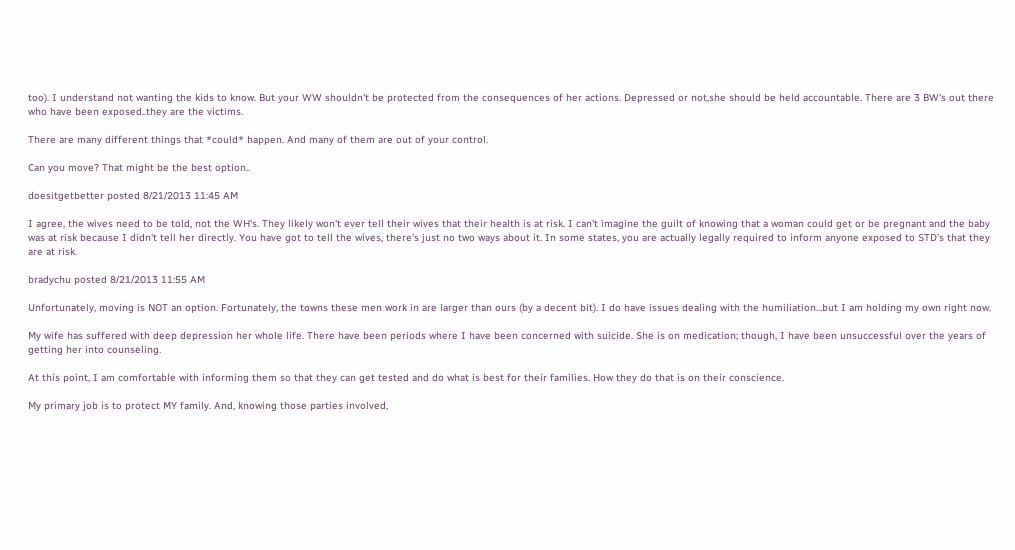too). I understand not wanting the kids to know. But your WW shouldn't be protected from the consequences of her actions. Depressed or not,she should be held accountable. There are 3 BW's out there who have been exposed..they are the victims.

There are many different things that *could* happen. And many of them are out of your control.

Can you move? That might be the best option..

doesitgetbetter posted 8/21/2013 11:45 AM

I agree, the wives need to be told, not the WH's. They likely won't ever tell their wives that their health is at risk. I can't imagine the guilt of knowing that a woman could get or be pregnant and the baby was at risk because I didn't tell her directly. You have got to tell the wives, there's just no two ways about it. In some states, you are actually legally required to inform anyone exposed to STD's that they are at risk.

bradychu posted 8/21/2013 11:55 AM

Unfortunately, moving is NOT an option. Fortunately, the towns these men work in are larger than ours (by a decent bit). I do have issues dealing with the humiliation...but I am holding my own right now.

My wife has suffered with deep depression her whole life. There have been periods where I have been concerned with suicide. She is on medication; though, I have been unsuccessful over the years of getting her into counseling.

At this point, I am comfortable with informing them so that they can get tested and do what is best for their families. How they do that is on their conscience.

My primary job is to protect MY family. And, knowing those parties involved,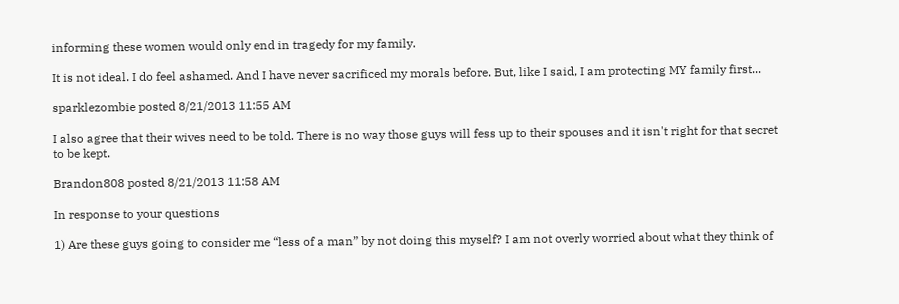informing these women would only end in tragedy for my family.

It is not ideal. I do feel ashamed. And I have never sacrificed my morals before. But, like I said, I am protecting MY family first...

sparklezombie posted 8/21/2013 11:55 AM

I also agree that their wives need to be told. There is no way those guys will fess up to their spouses and it isn't right for that secret to be kept.

Brandon808 posted 8/21/2013 11:58 AM

In response to your questions

1) Are these guys going to consider me “less of a man” by not doing this myself? I am not overly worried about what they think of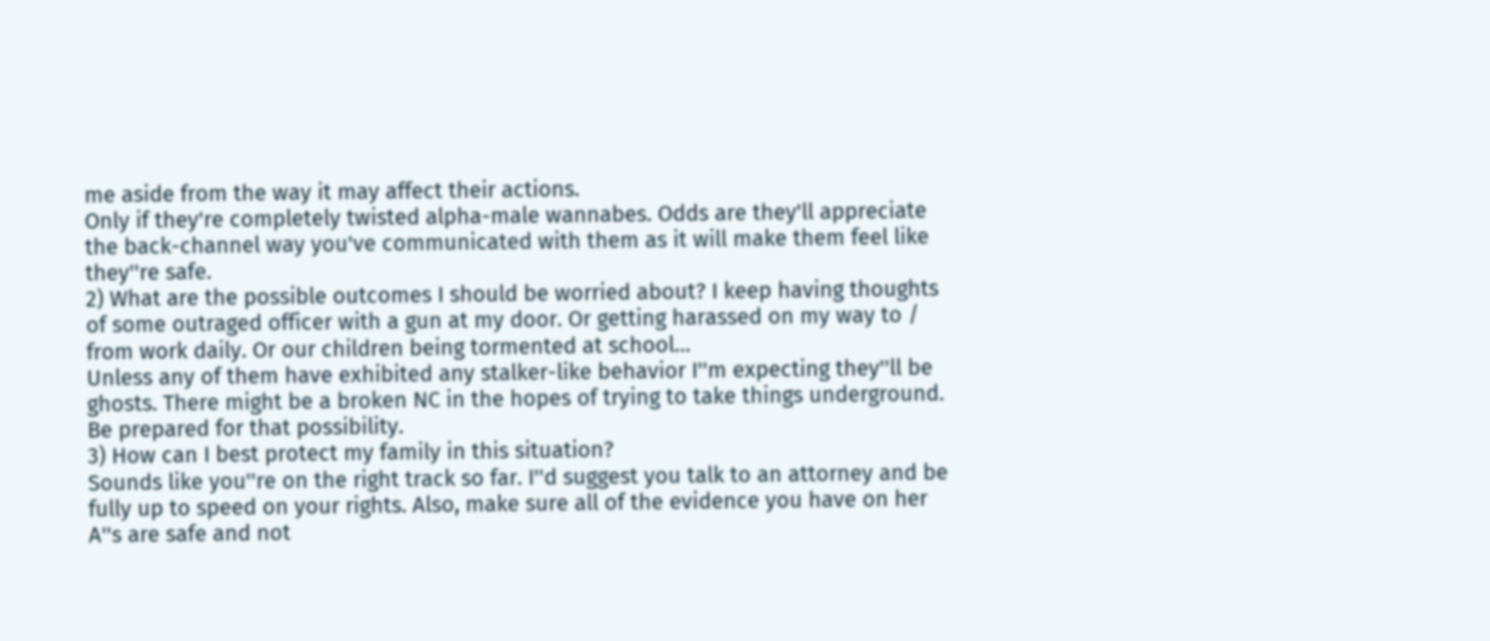me aside from the way it may affect their actions.
Only if they're completely twisted alpha-male wannabes. Odds are they'll appreciate the back-channel way you've communicated with them as it will make them feel like they''re safe.
2) What are the possible outcomes I should be worried about? I keep having thoughts of some outraged officer with a gun at my door. Or getting harassed on my way to / from work daily. Or our children being tormented at school…
Unless any of them have exhibited any stalker-like behavior I''m expecting they''ll be ghosts. There might be a broken NC in the hopes of trying to take things underground. Be prepared for that possibility.
3) How can I best protect my family in this situation?
Sounds like you''re on the right track so far. I''d suggest you talk to an attorney and be fully up to speed on your rights. Also, make sure all of the evidence you have on her A''s are safe and not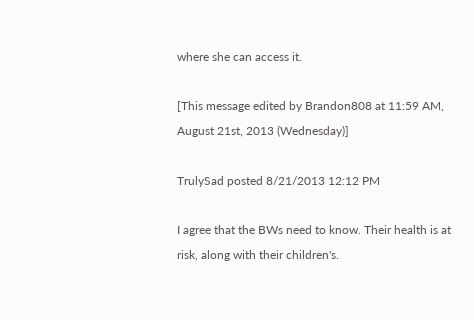where she can access it.

[This message edited by Brandon808 at 11:59 AM, August 21st, 2013 (Wednesday)]

TrulySad posted 8/21/2013 12:12 PM

I agree that the BWs need to know. Their health is at risk, along with their children's.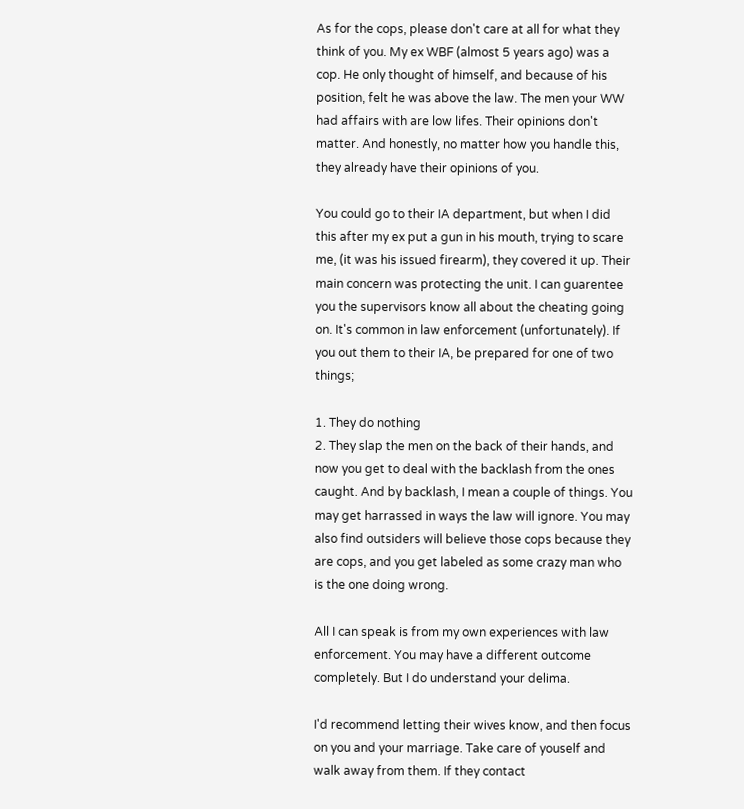As for the cops, please don't care at all for what they think of you. My ex WBF (almost 5 years ago) was a cop. He only thought of himself, and because of his position, felt he was above the law. The men your WW had affairs with are low lifes. Their opinions don't matter. And honestly, no matter how you handle this, they already have their opinions of you.

You could go to their IA department, but when I did this after my ex put a gun in his mouth, trying to scare me, (it was his issued firearm), they covered it up. Their main concern was protecting the unit. I can guarentee you the supervisors know all about the cheating going on. It's common in law enforcement (unfortunately). If you out them to their IA, be prepared for one of two things;

1. They do nothing
2. They slap the men on the back of their hands, and now you get to deal with the backlash from the ones caught. And by backlash, I mean a couple of things. You may get harrassed in ways the law will ignore. You may also find outsiders will believe those cops because they are cops, and you get labeled as some crazy man who is the one doing wrong.

All I can speak is from my own experiences with law enforcement. You may have a different outcome completely. But I do understand your delima.

I'd recommend letting their wives know, and then focus on you and your marriage. Take care of youself and walk away from them. If they contact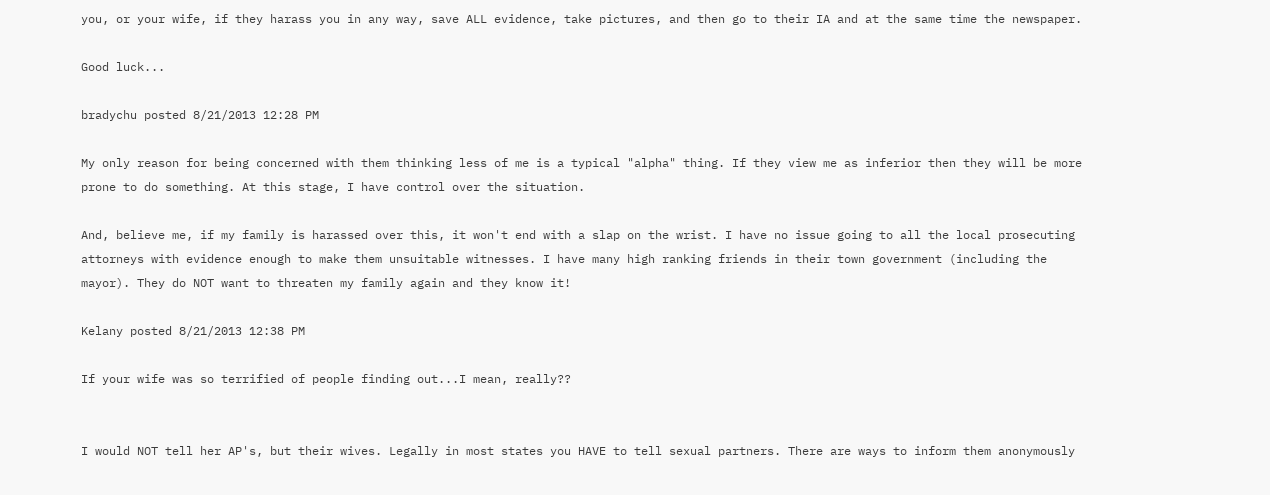you, or your wife, if they harass you in any way, save ALL evidence, take pictures, and then go to their IA and at the same time the newspaper.

Good luck...

bradychu posted 8/21/2013 12:28 PM

My only reason for being concerned with them thinking less of me is a typical "alpha" thing. If they view me as inferior then they will be more prone to do something. At this stage, I have control over the situation.

And, believe me, if my family is harassed over this, it won't end with a slap on the wrist. I have no issue going to all the local prosecuting attorneys with evidence enough to make them unsuitable witnesses. I have many high ranking friends in their town government (including the mayor). They do NOT want to threaten my family again and they know it!

Kelany posted 8/21/2013 12:38 PM

If your wife was so terrified of people finding out...I mean, really??


I would NOT tell her AP's, but their wives. Legally in most states you HAVE to tell sexual partners. There are ways to inform them anonymously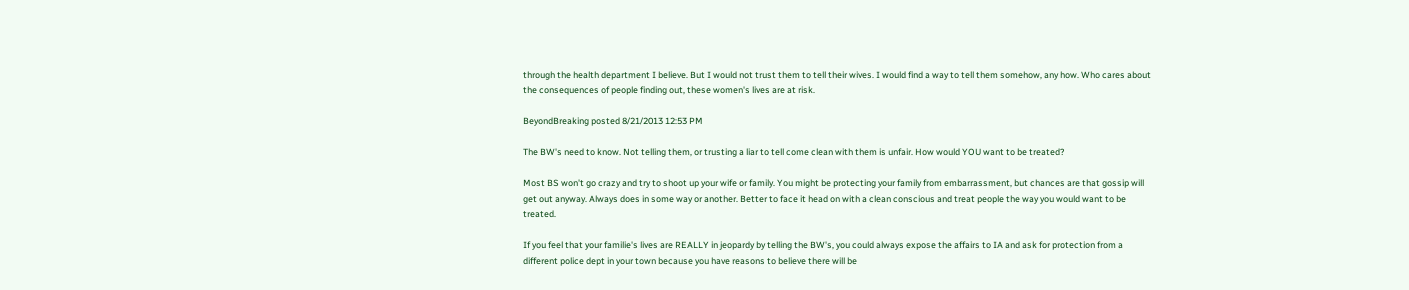through the health department I believe. But I would not trust them to tell their wives. I would find a way to tell them somehow, any how. Who cares about the consequences of people finding out, these women's lives are at risk.

BeyondBreaking posted 8/21/2013 12:53 PM

The BW's need to know. Not telling them, or trusting a liar to tell come clean with them is unfair. How would YOU want to be treated?

Most BS won't go crazy and try to shoot up your wife or family. You might be protecting your family from embarrassment, but chances are that gossip will get out anyway. Always does in some way or another. Better to face it head on with a clean conscious and treat people the way you would want to be treated.

If you feel that your familie's lives are REALLY in jeopardy by telling the BW's, you could always expose the affairs to IA and ask for protection from a different police dept in your town because you have reasons to believe there will be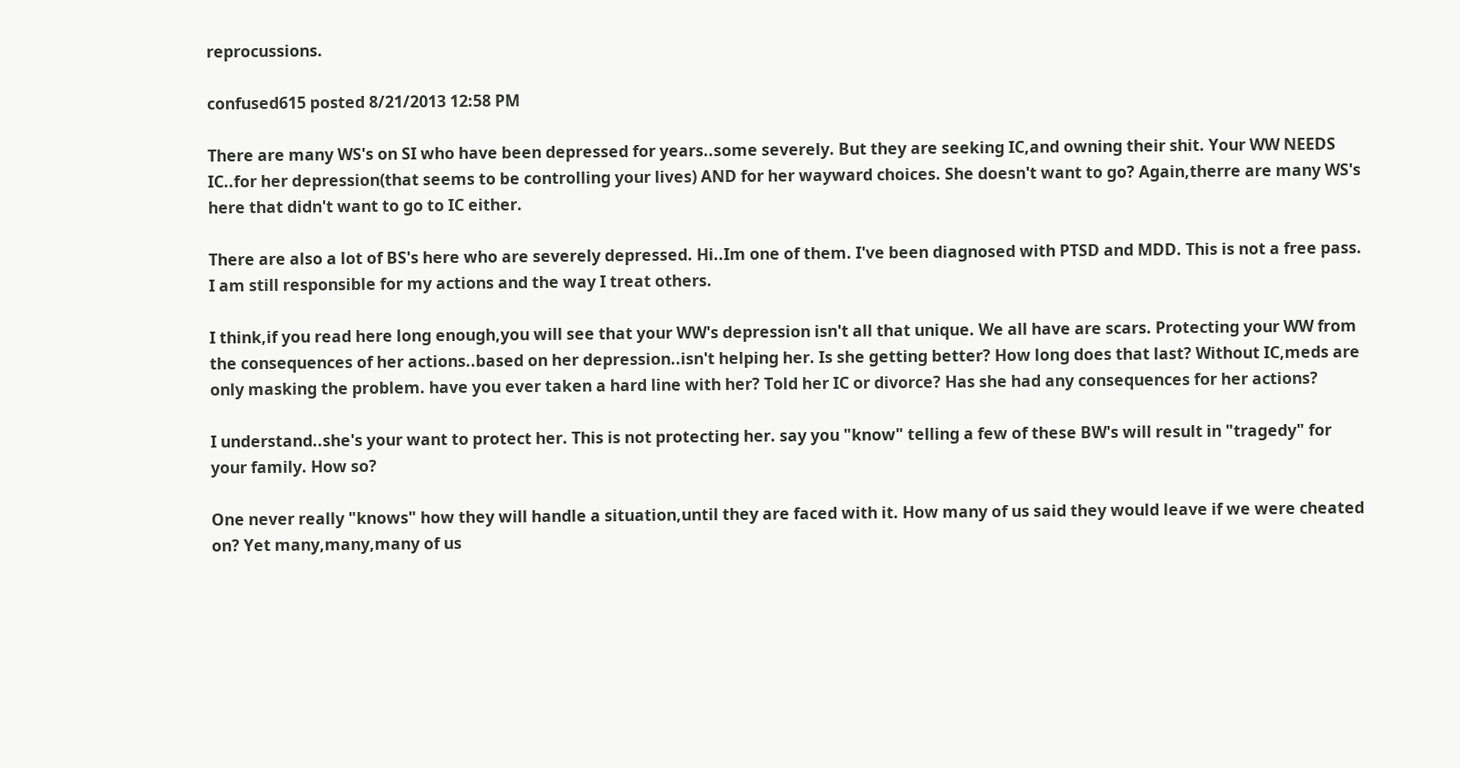reprocussions.

confused615 posted 8/21/2013 12:58 PM

There are many WS's on SI who have been depressed for years..some severely. But they are seeking IC,and owning their shit. Your WW NEEDS IC..for her depression(that seems to be controlling your lives) AND for her wayward choices. She doesn't want to go? Again,therre are many WS's here that didn't want to go to IC either.

There are also a lot of BS's here who are severely depressed. Hi..Im one of them. I've been diagnosed with PTSD and MDD. This is not a free pass. I am still responsible for my actions and the way I treat others.

I think,if you read here long enough,you will see that your WW's depression isn't all that unique. We all have are scars. Protecting your WW from the consequences of her actions..based on her depression..isn't helping her. Is she getting better? How long does that last? Without IC,meds are only masking the problem. have you ever taken a hard line with her? Told her IC or divorce? Has she had any consequences for her actions?

I understand..she's your want to protect her. This is not protecting her. say you "know" telling a few of these BW's will result in "tragedy" for your family. How so?

One never really "knows" how they will handle a situation,until they are faced with it. How many of us said they would leave if we were cheated on? Yet many,many,many of us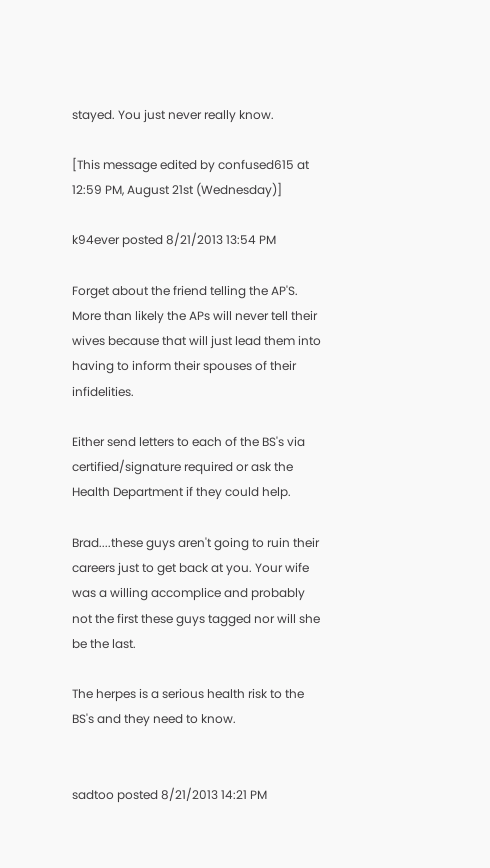stayed. You just never really know.

[This message edited by confused615 at 12:59 PM, August 21st (Wednesday)]

k94ever posted 8/21/2013 13:54 PM

Forget about the friend telling the AP'S. More than likely the APs will never tell their wives because that will just lead them into having to inform their spouses of their infidelities.

Either send letters to each of the BS's via certified/signature required or ask the Health Department if they could help.

Brad....these guys aren't going to ruin their careers just to get back at you. Your wife was a willing accomplice and probably not the first these guys tagged nor will she be the last.

The herpes is a serious health risk to the BS's and they need to know.


sadtoo posted 8/21/2013 14:21 PM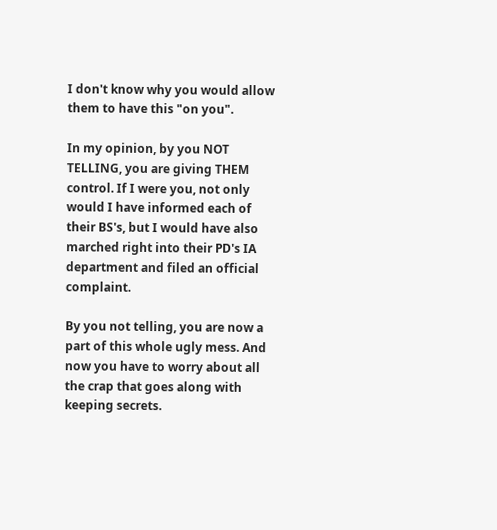I don't know why you would allow them to have this "on you".

In my opinion, by you NOT TELLING, you are giving THEM control. If I were you, not only would I have informed each of their BS's, but I would have also marched right into their PD's IA department and filed an official complaint.

By you not telling, you are now a part of this whole ugly mess. And now you have to worry about all the crap that goes along with keeping secrets.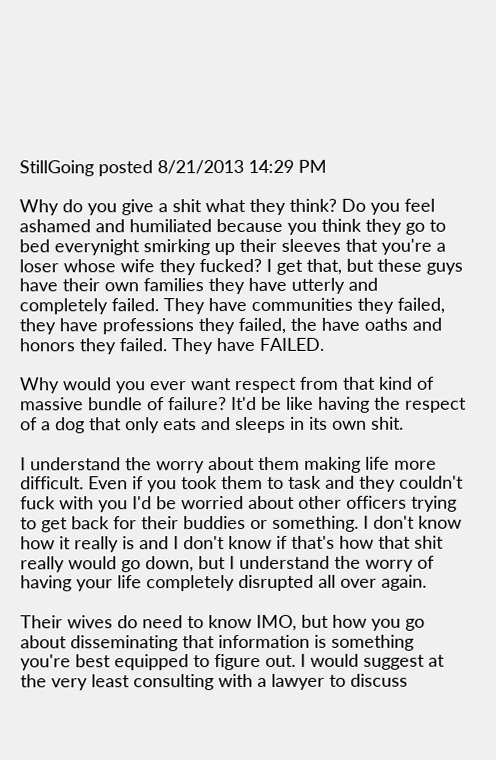StillGoing posted 8/21/2013 14:29 PM

Why do you give a shit what they think? Do you feel ashamed and humiliated because you think they go to bed everynight smirking up their sleeves that you're a loser whose wife they fucked? I get that, but these guys have their own families they have utterly and completely failed. They have communities they failed, they have professions they failed, the have oaths and honors they failed. They have FAILED.

Why would you ever want respect from that kind of massive bundle of failure? It'd be like having the respect of a dog that only eats and sleeps in its own shit.

I understand the worry about them making life more difficult. Even if you took them to task and they couldn't fuck with you I'd be worried about other officers trying to get back for their buddies or something. I don't know how it really is and I don't know if that's how that shit really would go down, but I understand the worry of having your life completely disrupted all over again.

Their wives do need to know IMO, but how you go about disseminating that information is something you're best equipped to figure out. I would suggest at the very least consulting with a lawyer to discuss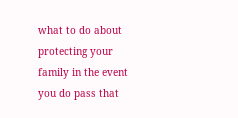what to do about protecting your family in the event you do pass that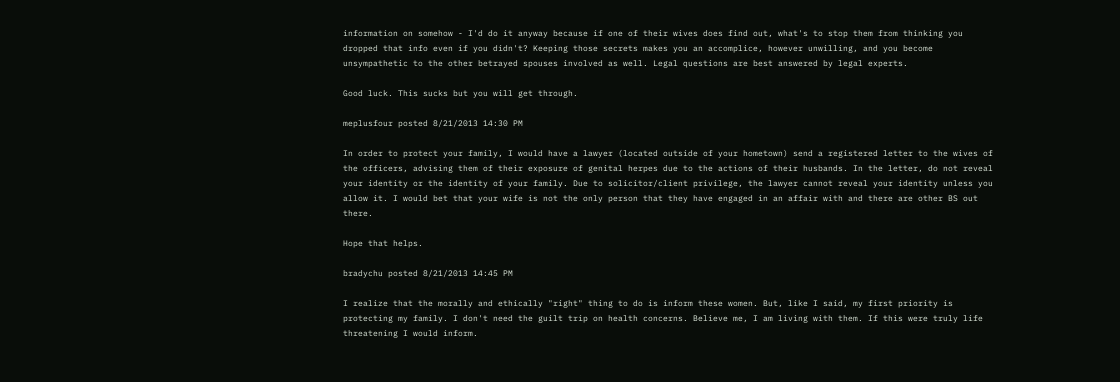information on somehow - I'd do it anyway because if one of their wives does find out, what's to stop them from thinking you dropped that info even if you didn't? Keeping those secrets makes you an accomplice, however unwilling, and you become unsympathetic to the other betrayed spouses involved as well. Legal questions are best answered by legal experts.

Good luck. This sucks but you will get through.

meplusfour posted 8/21/2013 14:30 PM

In order to protect your family, I would have a lawyer (located outside of your hometown) send a registered letter to the wives of the officers, advising them of their exposure of genital herpes due to the actions of their husbands. In the letter, do not reveal your identity or the identity of your family. Due to solicitor/client privilege, the lawyer cannot reveal your identity unless you allow it. I would bet that your wife is not the only person that they have engaged in an affair with and there are other BS out there.

Hope that helps.

bradychu posted 8/21/2013 14:45 PM

I realize that the morally and ethically "right" thing to do is inform these women. But, like I said, my first priority is protecting my family. I don't need the guilt trip on health concerns. Believe me, I am living with them. If this were truly life threatening I would inform.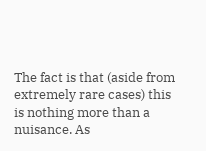The fact is that (aside from extremely rare cases) this is nothing more than a nuisance. As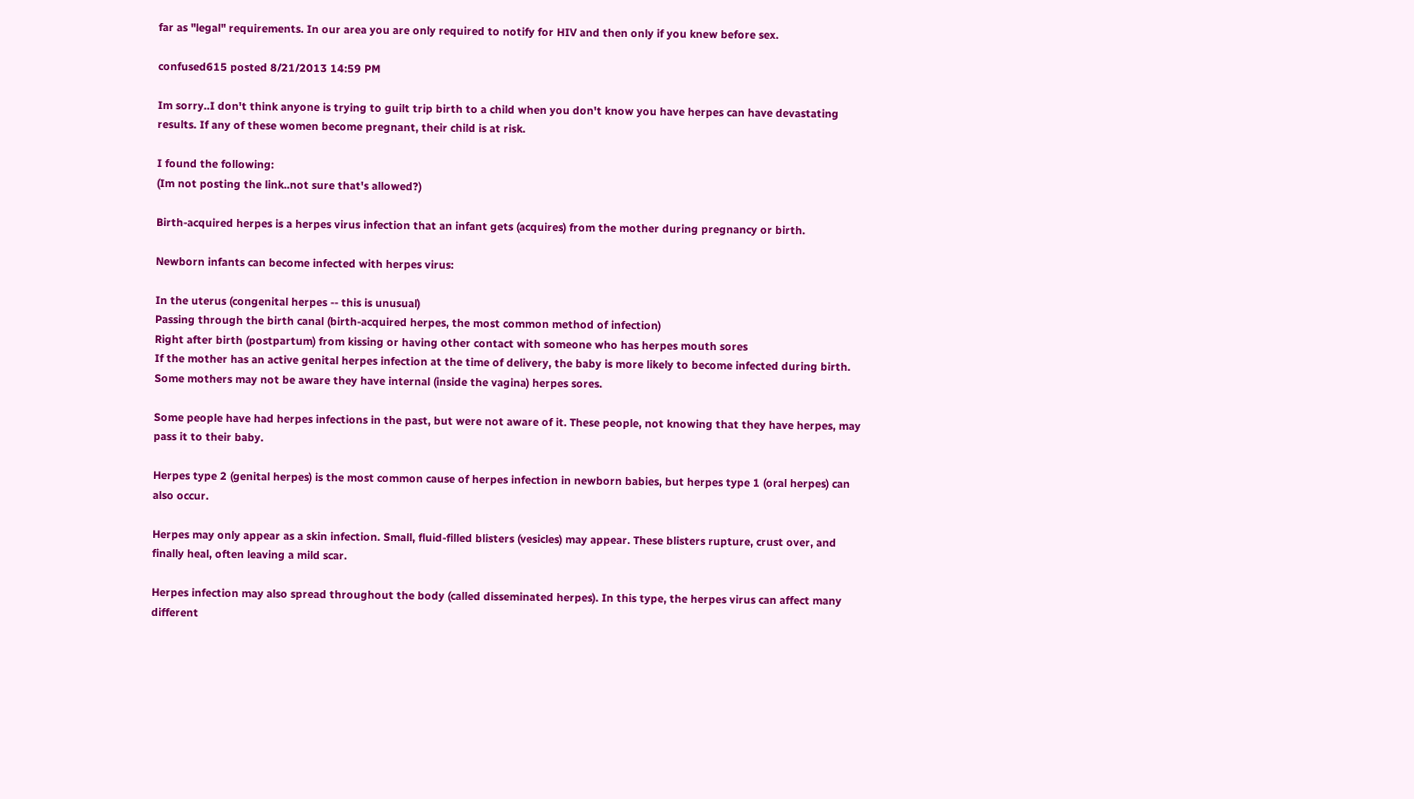far as "legal" requirements. In our area you are only required to notify for HIV and then only if you knew before sex.

confused615 posted 8/21/2013 14:59 PM

Im sorry..I don't think anyone is trying to guilt trip birth to a child when you don't know you have herpes can have devastating results. If any of these women become pregnant, their child is at risk.

I found the following:
(Im not posting the link..not sure that's allowed?)

Birth-acquired herpes is a herpes virus infection that an infant gets (acquires) from the mother during pregnancy or birth.

Newborn infants can become infected with herpes virus:

In the uterus (congenital herpes -- this is unusual)
Passing through the birth canal (birth-acquired herpes, the most common method of infection)
Right after birth (postpartum) from kissing or having other contact with someone who has herpes mouth sores
If the mother has an active genital herpes infection at the time of delivery, the baby is more likely to become infected during birth. Some mothers may not be aware they have internal (inside the vagina) herpes sores.

Some people have had herpes infections in the past, but were not aware of it. These people, not knowing that they have herpes, may pass it to their baby.

Herpes type 2 (genital herpes) is the most common cause of herpes infection in newborn babies, but herpes type 1 (oral herpes) can also occur.

Herpes may only appear as a skin infection. Small, fluid-filled blisters (vesicles) may appear. These blisters rupture, crust over, and finally heal, often leaving a mild scar.

Herpes infection may also spread throughout the body (called disseminated herpes). In this type, the herpes virus can affect many different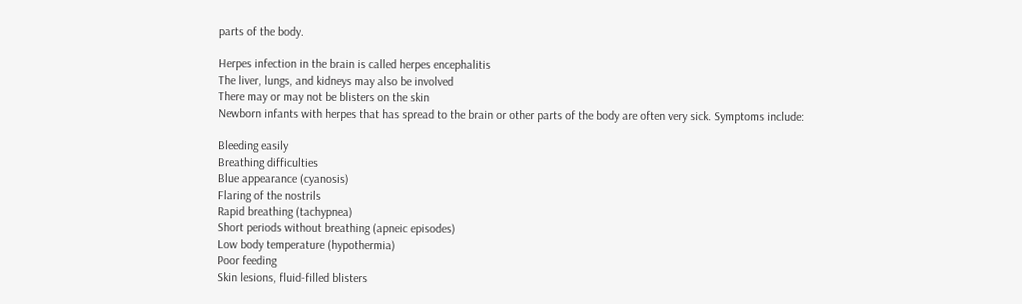parts of the body.

Herpes infection in the brain is called herpes encephalitis
The liver, lungs, and kidneys may also be involved
There may or may not be blisters on the skin
Newborn infants with herpes that has spread to the brain or other parts of the body are often very sick. Symptoms include:

Bleeding easily
Breathing difficulties
Blue appearance (cyanosis)
Flaring of the nostrils
Rapid breathing (tachypnea)
Short periods without breathing (apneic episodes)
Low body temperature (hypothermia)
Poor feeding
Skin lesions, fluid-filled blisters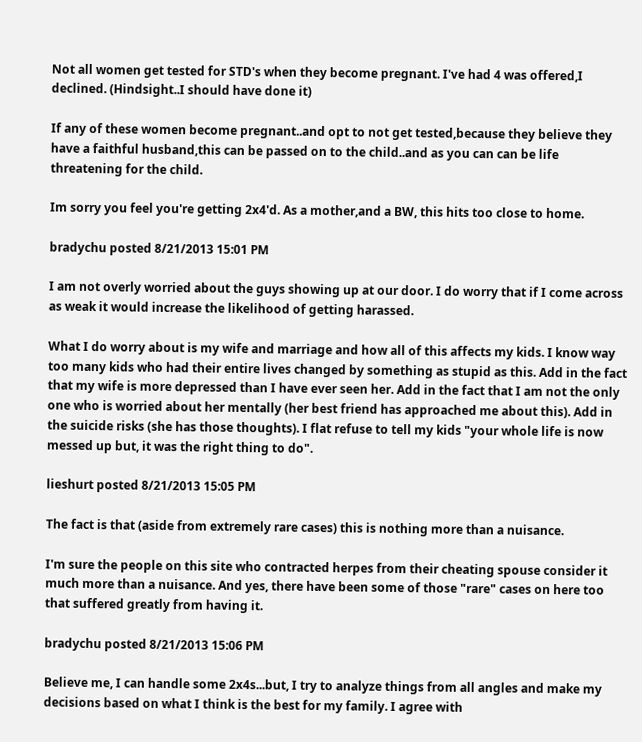Not all women get tested for STD's when they become pregnant. I've had 4 was offered,I declined. (Hindsight..I should have done it)

If any of these women become pregnant..and opt to not get tested,because they believe they have a faithful husband,this can be passed on to the child..and as you can can be life threatening for the child.

Im sorry you feel you're getting 2x4'd. As a mother,and a BW, this hits too close to home.

bradychu posted 8/21/2013 15:01 PM

I am not overly worried about the guys showing up at our door. I do worry that if I come across as weak it would increase the likelihood of getting harassed.

What I do worry about is my wife and marriage and how all of this affects my kids. I know way too many kids who had their entire lives changed by something as stupid as this. Add in the fact that my wife is more depressed than I have ever seen her. Add in the fact that I am not the only one who is worried about her mentally (her best friend has approached me about this). Add in the suicide risks (she has those thoughts). I flat refuse to tell my kids "your whole life is now messed up but, it was the right thing to do".

lieshurt posted 8/21/2013 15:05 PM

The fact is that (aside from extremely rare cases) this is nothing more than a nuisance.

I'm sure the people on this site who contracted herpes from their cheating spouse consider it much more than a nuisance. And yes, there have been some of those "rare" cases on here too that suffered greatly from having it.

bradychu posted 8/21/2013 15:06 PM

Believe me, I can handle some 2x4s...but, I try to analyze things from all angles and make my decisions based on what I think is the best for my family. I agree with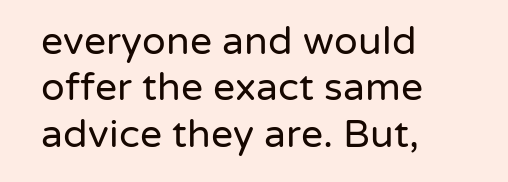everyone and would offer the exact same advice they are. But,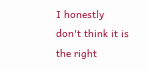I honestly don't think it is the right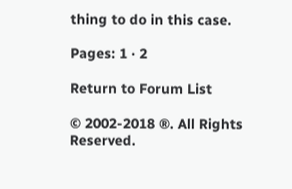thing to do in this case.

Pages: 1 · 2

Return to Forum List

© 2002-2018 ®. All Rights Reserved.